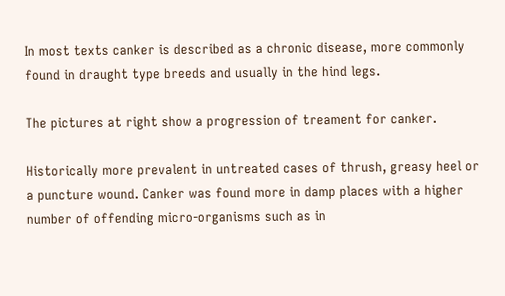In most texts canker is described as a chronic disease, more commonly found in draught type breeds and usually in the hind legs.

The pictures at right show a progression of treament for canker.

Historically more prevalent in untreated cases of thrush, greasy heel or a puncture wound. Canker was found more in damp places with a higher number of offending micro-organisms such as in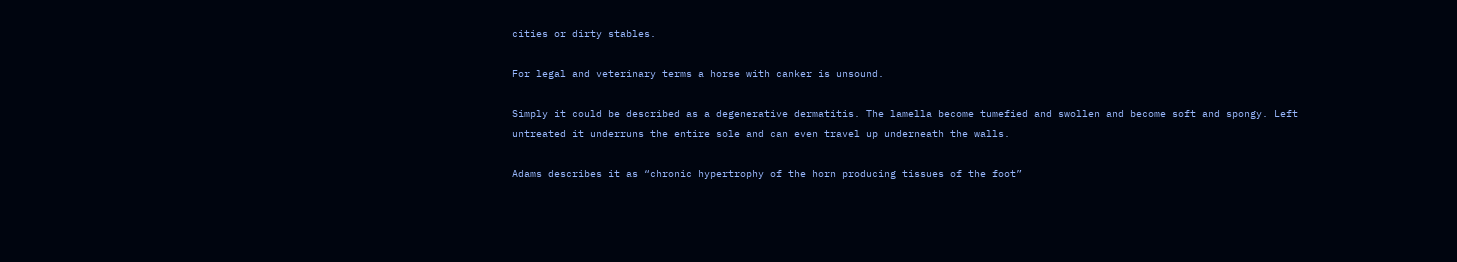cities or dirty stables.

For legal and veterinary terms a horse with canker is unsound.

Simply it could be described as a degenerative dermatitis. The lamella become tumefied and swollen and become soft and spongy. Left untreated it underruns the entire sole and can even travel up underneath the walls.

Adams describes it as “chronic hypertrophy of the horn producing tissues of the foot”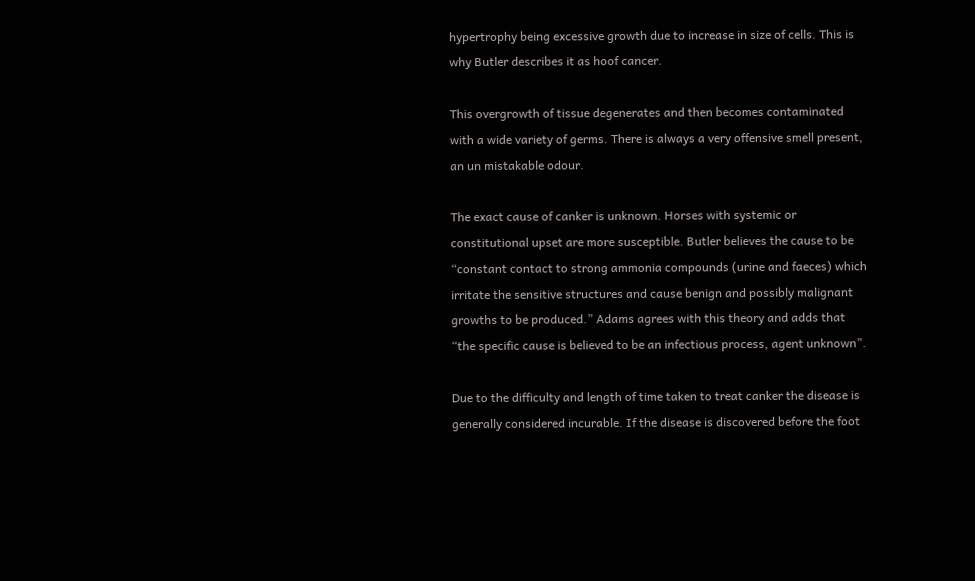hypertrophy being excessive growth due to increase in size of cells. This is why Butler describes it as hoof cancer.

This overgrowth of tissue degenerates and then becomes contaminated with a wide variety of germs. There is always a very offensive smell present, an un mistakable odour.

The exact cause of canker is unknown. Horses with systemic or constitutional upset are more susceptible. Butler believes the cause to be “constant contact to strong ammonia compounds (urine and faeces) which irritate the sensitive structures and cause benign and possibly malignant growths to be produced.” Adams agrees with this theory and adds that “the specific cause is believed to be an infectious process, agent unknown”.

Due to the difficulty and length of time taken to treat canker the disease is generally considered incurable. If the disease is discovered before the foot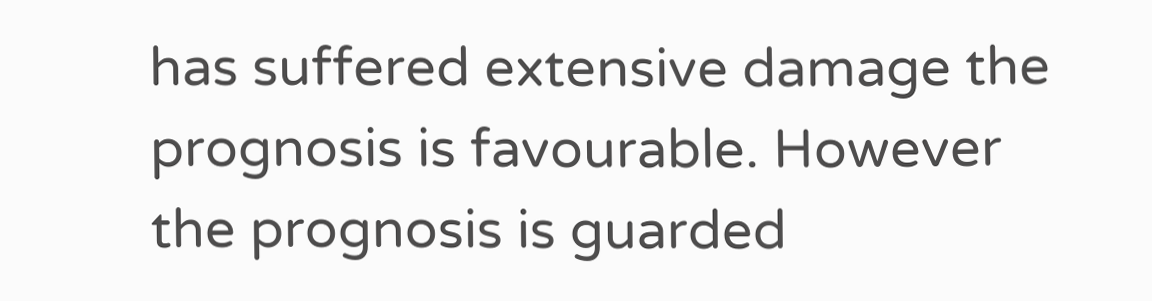has suffered extensive damage the prognosis is favourable. However the prognosis is guarded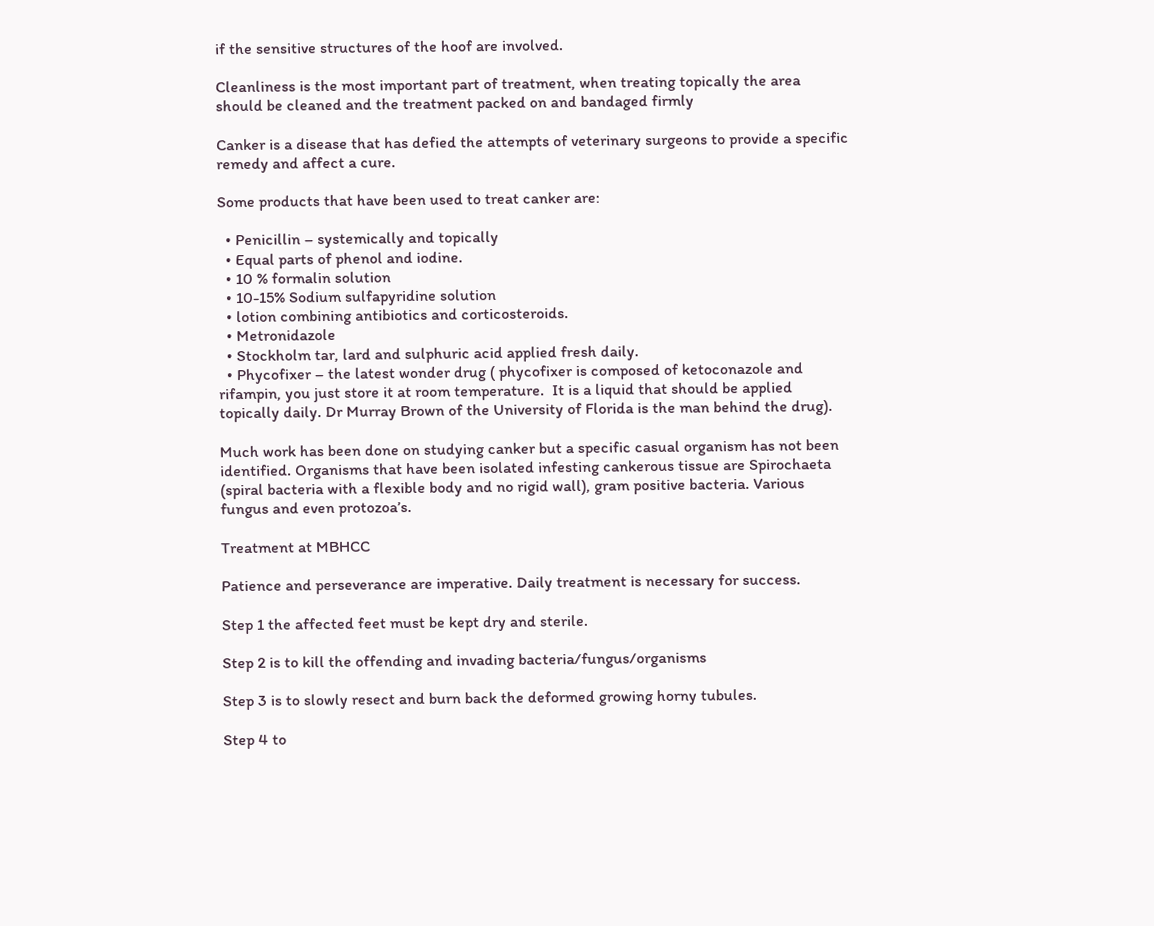if the sensitive structures of the hoof are involved.

Cleanliness is the most important part of treatment, when treating topically the area should be cleaned and the treatment packed on and bandaged firmly

Canker is a disease that has defied the attempts of veterinary surgeons to provide a specific remedy and affect a cure.

Some products that have been used to treat canker are:

  • Penicillin – systemically and topically
  • Equal parts of phenol and iodine.
  • 10 % formalin solution
  • 10-15% Sodium sulfapyridine solution
  • lotion combining antibiotics and corticosteroids.
  • Metronidazole
  • Stockholm tar, lard and sulphuric acid applied fresh daily.
  • Phycofixer – the latest wonder drug ( phycofixer is composed of ketoconazole and rifampin, you just store it at room temperature.  It is a liquid that should be applied topically daily. Dr Murray Brown of the University of Florida is the man behind the drug).

Much work has been done on studying canker but a specific casual organism has not been identified. Organisms that have been isolated infesting cankerous tissue are Spirochaeta (spiral bacteria with a flexible body and no rigid wall), gram positive bacteria. Various fungus and even protozoa’s.

Treatment at MBHCC

Patience and perseverance are imperative. Daily treatment is necessary for success.

Step 1 the affected feet must be kept dry and sterile.

Step 2 is to kill the offending and invading bacteria/fungus/organisms

Step 3 is to slowly resect and burn back the deformed growing horny tubules.

Step 4 to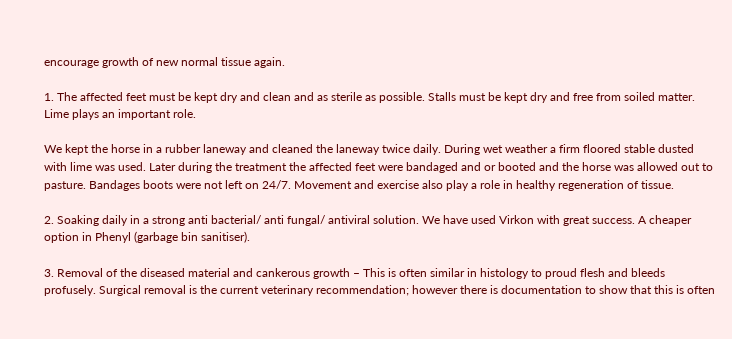encourage growth of new normal tissue again.

1. The affected feet must be kept dry and clean and as sterile as possible. Stalls must be kept dry and free from soiled matter. Lime plays an important role.

We kept the horse in a rubber laneway and cleaned the laneway twice daily. During wet weather a firm floored stable dusted with lime was used. Later during the treatment the affected feet were bandaged and or booted and the horse was allowed out to pasture. Bandages boots were not left on 24/7. Movement and exercise also play a role in healthy regeneration of tissue.

2. Soaking daily in a strong anti bacterial/ anti fungal/ antiviral solution. We have used Virkon with great success. A cheaper option in Phenyl (garbage bin sanitiser).

3. Removal of the diseased material and cankerous growth – This is often similar in histology to proud flesh and bleeds profusely. Surgical removal is the current veterinary recommendation; however there is documentation to show that this is often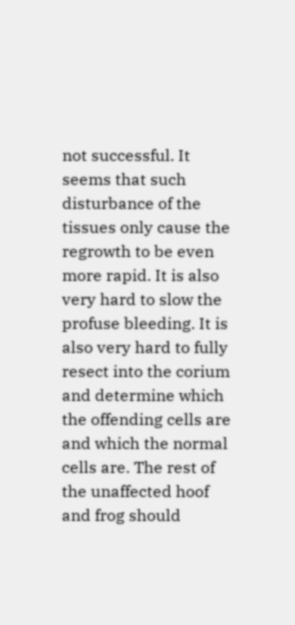not successful. It seems that such disturbance of the tissues only cause the regrowth to be even more rapid. It is also very hard to slow the profuse bleeding. It is also very hard to fully resect into the corium and determine which the offending cells are and which the normal cells are. The rest of the unaffected hoof and frog should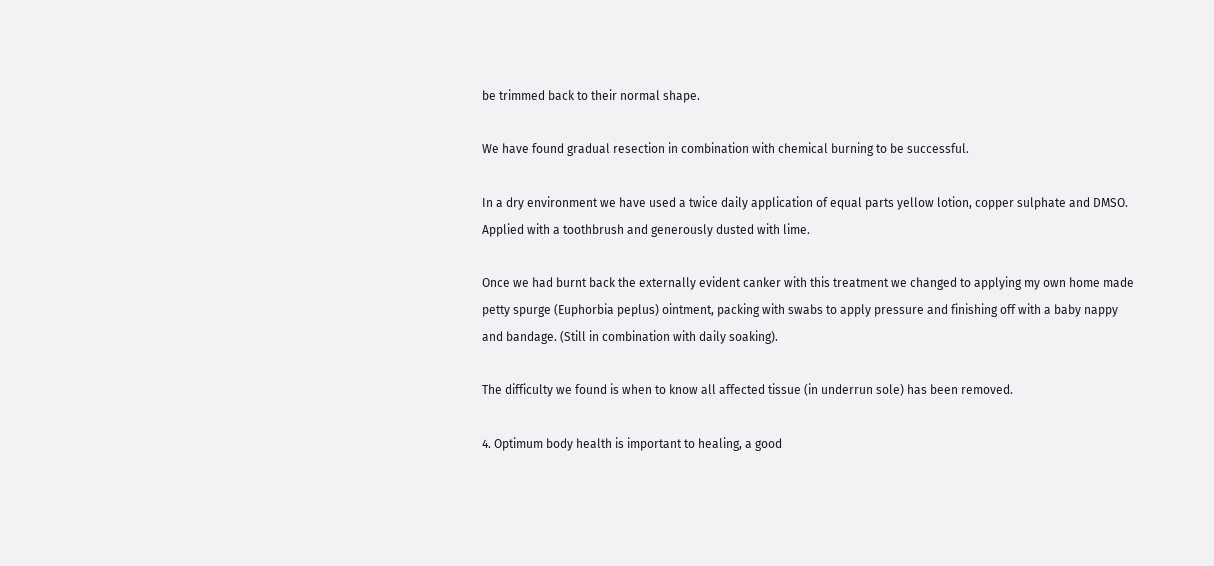be trimmed back to their normal shape.

We have found gradual resection in combination with chemical burning to be successful.

In a dry environment we have used a twice daily application of equal parts yellow lotion, copper sulphate and DMSO. Applied with a toothbrush and generously dusted with lime.

Once we had burnt back the externally evident canker with this treatment we changed to applying my own home made petty spurge (Euphorbia peplus) ointment, packing with swabs to apply pressure and finishing off with a baby nappy and bandage. (Still in combination with daily soaking).

The difficulty we found is when to know all affected tissue (in underrun sole) has been removed.

4. Optimum body health is important to healing, a good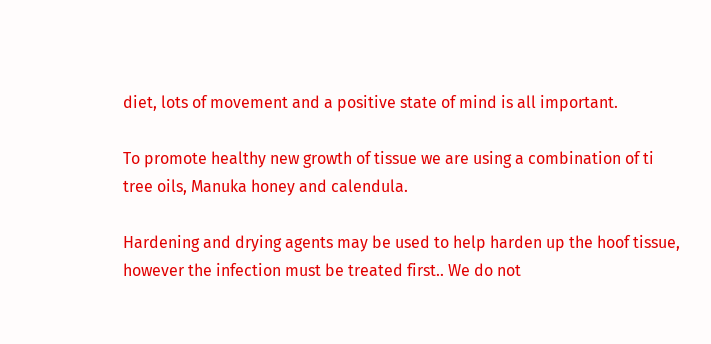diet, lots of movement and a positive state of mind is all important.

To promote healthy new growth of tissue we are using a combination of ti tree oils, Manuka honey and calendula.

Hardening and drying agents may be used to help harden up the hoof tissue, however the infection must be treated first.. We do not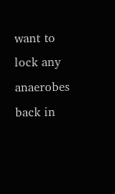want to lock any anaerobes back in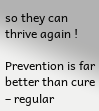so they can thrive again !

Prevention is far better than cure – regular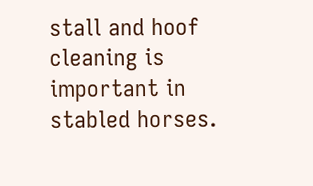stall and hoof cleaning is important in stabled horses.